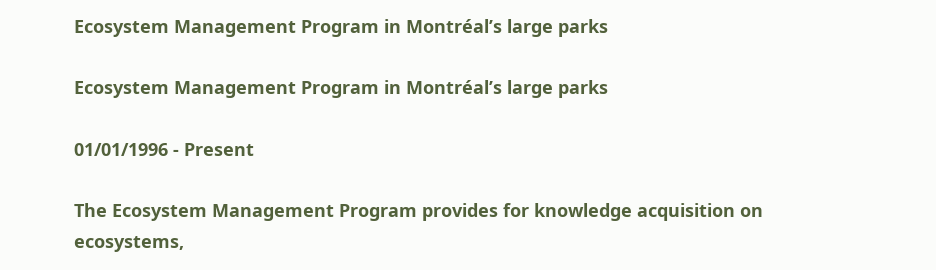Ecosystem Management Program in Montréal’s large parks

Ecosystem Management Program in Montréal’s large parks

01/01/1996 - Present

The Ecosystem Management Program provides for knowledge acquisition on ecosystems,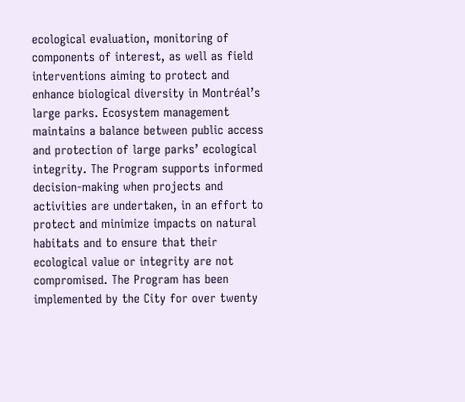ecological evaluation, monitoring of components of interest, as well as field interventions aiming to protect and enhance biological diversity in Montréal’s large parks. Ecosystem management maintains a balance between public access and protection of large parks’ ecological integrity. The Program supports informed decision-making when projects and activities are undertaken, in an effort to protect and minimize impacts on natural habitats and to ensure that their ecological value or integrity are not compromised. The Program has been implemented by the City for over twenty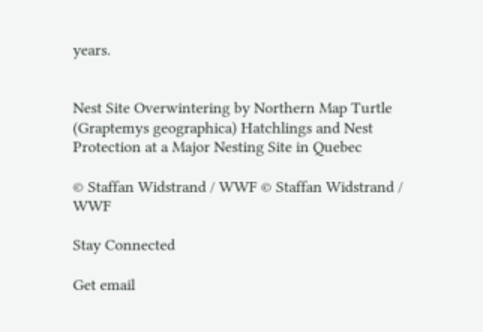years.


Nest Site Overwintering by Northern Map Turtle (Graptemys geographica) Hatchlings and Nest Protection at a Major Nesting Site in Quebec

© Staffan Widstrand / WWF © Staffan Widstrand / WWF

Stay Connected

Get email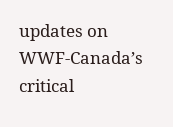updates on WWF-Canada’s critical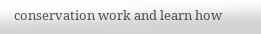conservation work and learn how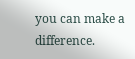you can make a difference.